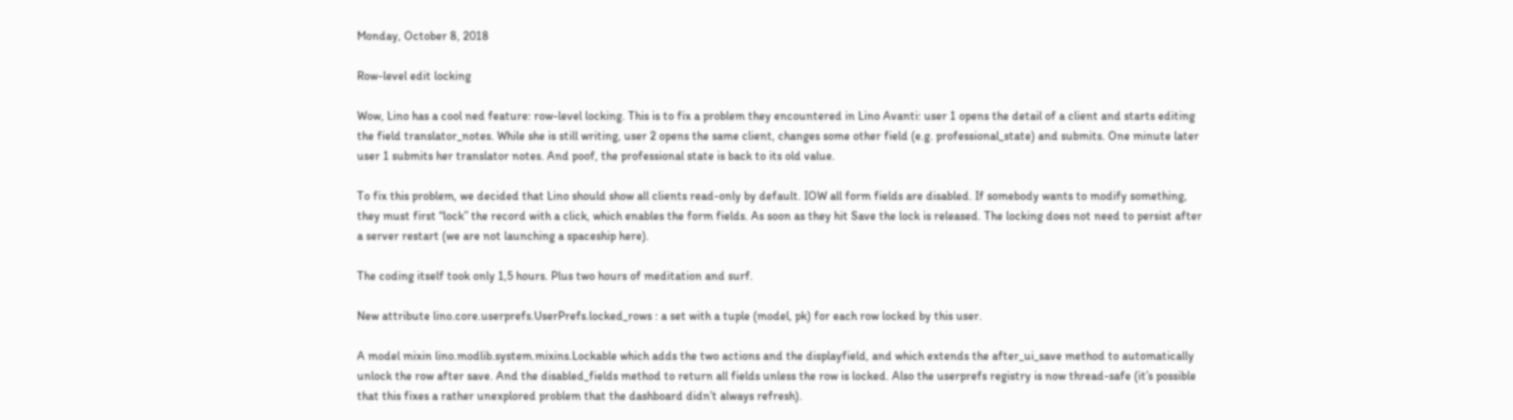Monday, October 8, 2018

Row-level edit locking

Wow, Lino has a cool ned feature: row-level locking. This is to fix a problem they encountered in Lino Avanti: user 1 opens the detail of a client and starts editing the field translator_notes. While she is still writing, user 2 opens the same client, changes some other field (e.g. professional_state) and submits. One minute later user 1 submits her translator notes. And poof, the professional state is back to its old value.

To fix this problem, we decided that Lino should show all clients read-only by default. IOW all form fields are disabled. If somebody wants to modify something, they must first “lock” the record with a click, which enables the form fields. As soon as they hit Save the lock is released. The locking does not need to persist after a server restart (we are not launching a spaceship here).

The coding itself took only 1,5 hours. Plus two hours of meditation and surf.

New attribute lino.core.userprefs.UserPrefs.locked_rows : a set with a tuple (model, pk) for each row locked by this user.

A model mixin lino.modlib.system.mixins.Lockable which adds the two actions and the displayfield, and which extends the after_ui_save method to automatically unlock the row after save. And the disabled_fields method to return all fields unless the row is locked. Also the userprefs registry is now thread-safe (it’s possible that this fixes a rather unexplored problem that the dashboard didn’t always refresh).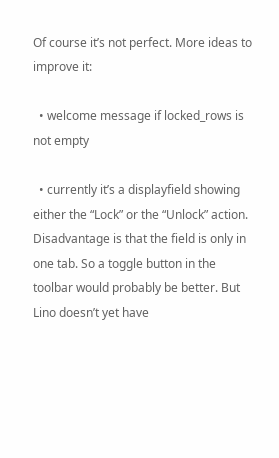Of course it’s not perfect. More ideas to improve it:

  • welcome message if locked_rows is not empty

  • currently it’s a displayfield showing either the “Lock” or the “Unlock” action. Disadvantage is that the field is only in one tab. So a toggle button in the toolbar would probably be better. But Lino doesn’t yet have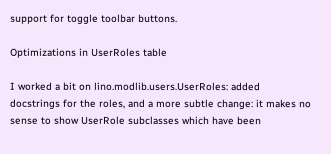support for toggle toolbar buttons.

Optimizations in UserRoles table

I worked a bit on lino.modlib.users.UserRoles: added docstrings for the roles, and a more subtle change: it makes no sense to show UserRole subclasses which have been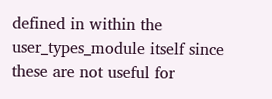defined in within the user_types_module itself since these are not useful for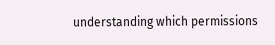understanding which permissions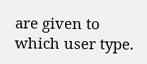are given to which user type.